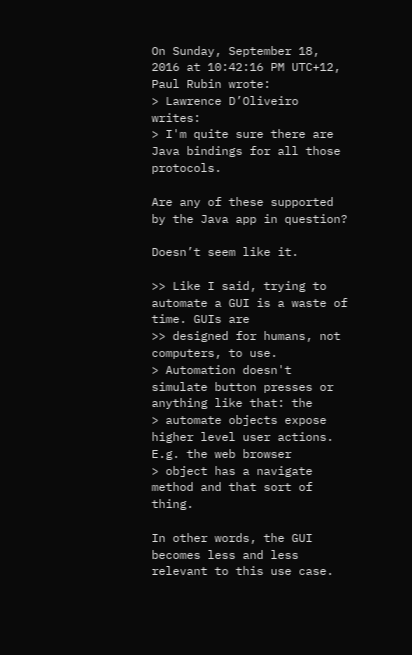On Sunday, September 18, 2016 at 10:42:16 PM UTC+12, Paul Rubin wrote:
> Lawrence D’Oliveiro writes:
> I'm quite sure there are Java bindings for all those protocols.

Are any of these supported by the Java app in question?

Doesn’t seem like it.

>> Like I said, trying to automate a GUI is a waste of time. GUIs are
>> designed for humans, not computers, to use.
> Automation doesn't simulate button presses or anything like that: the
> automate objects expose higher level user actions.  E.g. the web browser
> object has a navigate method and that sort of thing.

In other words, the GUI becomes less and less relevant to this use case.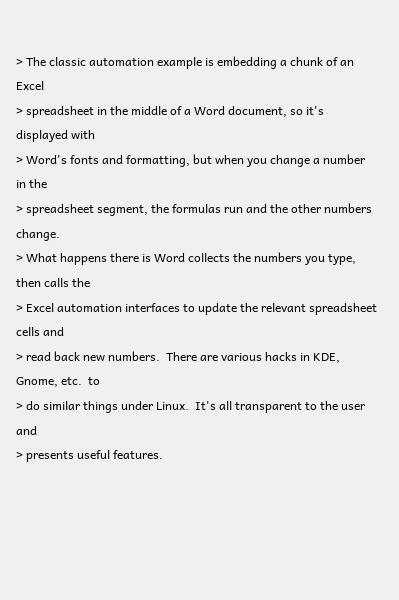> The classic automation example is embedding a chunk of an Excel
> spreadsheet in the middle of a Word document, so it's displayed with
> Word's fonts and formatting, but when you change a number in the
> spreadsheet segment, the formulas run and the other numbers change.
> What happens there is Word collects the numbers you type, then calls the
> Excel automation interfaces to update the relevant spreadsheet cells and
> read back new numbers.  There are various hacks in KDE, Gnome, etc.  to
> do similar things under Linux.  It's all transparent to the user and
> presents useful features.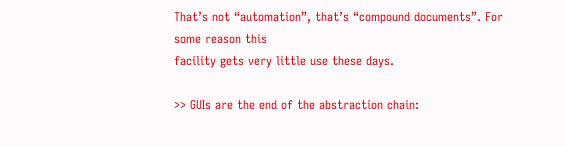That’s not “automation”, that’s “compound documents”. For some reason this
facility gets very little use these days.

>> GUIs are the end of the abstraction chain: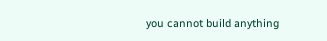you cannot build anything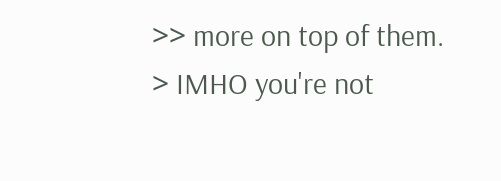>> more on top of them.
> IMHO you're not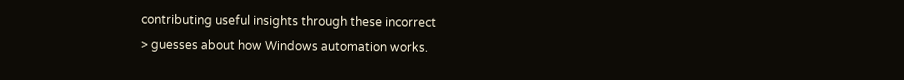contributing useful insights through these incorrect
> guesses about how Windows automation works.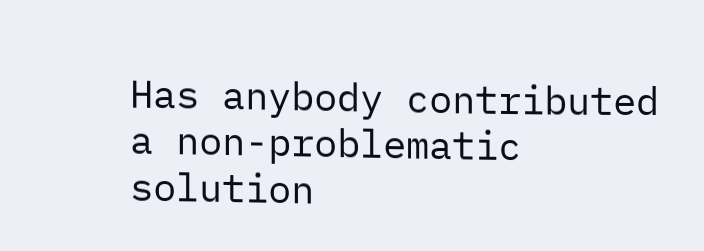Has anybody contributed a non-problematic solution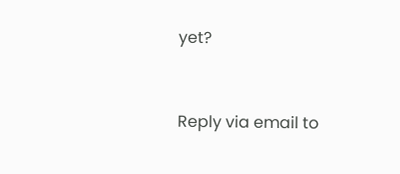yet?


Reply via email to